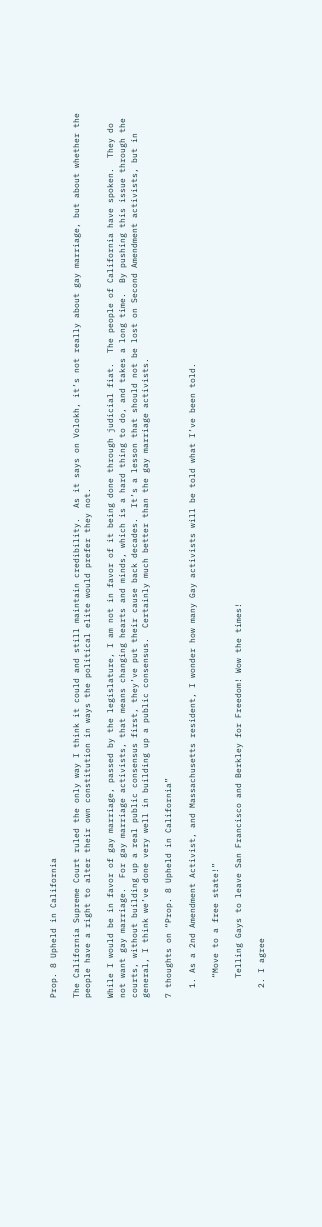Prop. 8 Upheld in California

The California Supreme Court ruled the only way I think it could and still maintain credibility.  As it says on Volokh, it’s not really about gay marriage, but about whether the people have a right to alter their own constitution in ways the political elite would prefer they not.

While I would be in favor of gay marriage, passed by the legislature, I am not in favor of it being done through judicial fiat.  The people of California have spoken.  They do not want gay marriage.  For gay marriage activists, that means changing hearts and minds, which is a hard thing to do, and takes a long time.  By pushing this issue through the courts, without building up a real public consensus first, they’ve put their cause back decades.  It’s a lesson that should not be lost on Second Amendment activists, but in general, I think we’ve done very well in building up a public consensus.  Certainly much better than the gay marriage activists.

7 thoughts on “Prop. 8 Upheld in California”

  1. As a 2nd Amendment Activist, and Massachusetts resident, I wonder how many Gay activists will be told what I’ve been told.

    “Move to a free state!”

    Telling Gays to leave San Francisco and Berkley for Freedom! Wow the times!

  2. I agree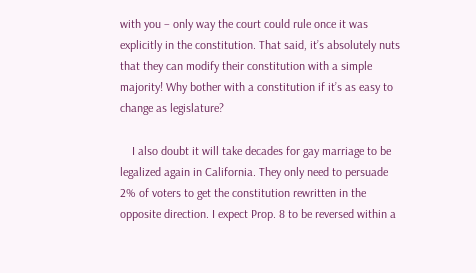with you – only way the court could rule once it was explicitly in the constitution. That said, it’s absolutely nuts that they can modify their constitution with a simple majority! Why bother with a constitution if it’s as easy to change as legislature?

    I also doubt it will take decades for gay marriage to be legalized again in California. They only need to persuade 2% of voters to get the constitution rewritten in the opposite direction. I expect Prop. 8 to be reversed within a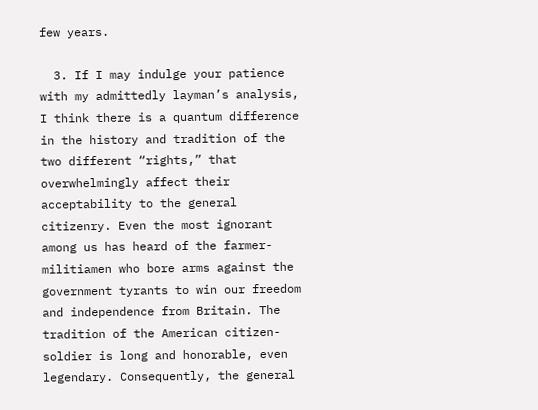few years.

  3. If I may indulge your patience with my admittedly layman’s analysis, I think there is a quantum difference in the history and tradition of the two different “rights,” that overwhelmingly affect their acceptability to the general citizenry. Even the most ignorant among us has heard of the farmer-militiamen who bore arms against the government tyrants to win our freedom and independence from Britain. The tradition of the American citizen-soldier is long and honorable, even legendary. Consequently, the general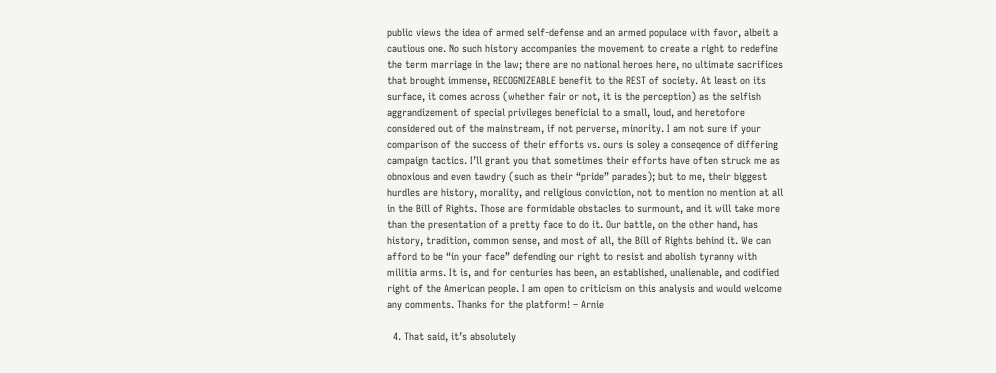public views the idea of armed self-defense and an armed populace with favor, albeit a cautious one. No such history accompanies the movement to create a right to redefine the term marriage in the law; there are no national heroes here, no ultimate sacrifices that brought immense, RECOGNIZEABLE benefit to the REST of society. At least on its surface, it comes across (whether fair or not, it is the perception) as the selfish aggrandizement of special privileges beneficial to a small, loud, and heretofore considered out of the mainstream, if not perverse, minority. I am not sure if your comparison of the success of their efforts vs. ours is soley a conseqence of differing campaign tactics. I’ll grant you that sometimes their efforts have often struck me as obnoxious and even tawdry (such as their “pride” parades); but to me, their biggest hurdles are history, morality, and religious conviction, not to mention no mention at all in the Bill of Rights. Those are formidable obstacles to surmount, and it will take more than the presentation of a pretty face to do it. Our battle, on the other hand, has history, tradition, common sense, and most of all, the Bill of Rights behind it. We can afford to be “in your face” defending our right to resist and abolish tyranny with militia arms. It is, and for centuries has been, an established, unalienable, and codified right of the American people. I am open to criticism on this analysis and would welcome any comments. Thanks for the platform! – Arnie

  4. That said, it’s absolutely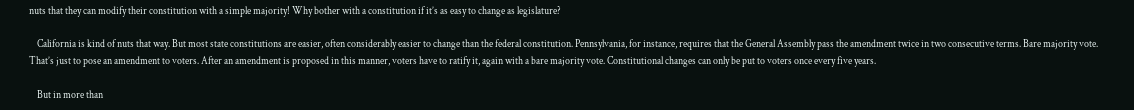nuts that they can modify their constitution with a simple majority! Why bother with a constitution if it’s as easy to change as legislature?

    California is kind of nuts that way. But most state constitutions are easier, often considerably easier to change than the federal constitution. Pennsylvania, for instance, requires that the General Assembly pass the amendment twice in two consecutive terms. Bare majority vote. That’s just to pose an amendment to voters. After an amendment is proposed in this manner, voters have to ratify it, again with a bare majority vote. Constitutional changes can only be put to voters once every five years.

    But in more than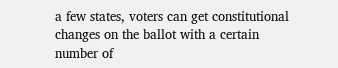a few states, voters can get constitutional changes on the ballot with a certain number of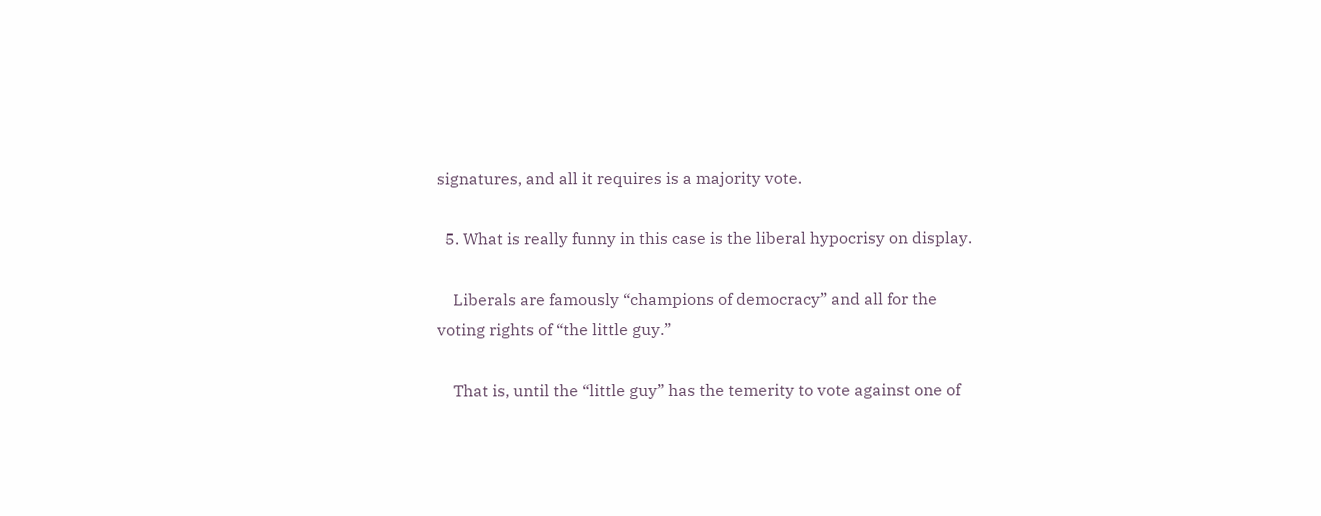signatures, and all it requires is a majority vote.

  5. What is really funny in this case is the liberal hypocrisy on display.

    Liberals are famously “champions of democracy” and all for the voting rights of “the little guy.”

    That is, until the “little guy” has the temerity to vote against one of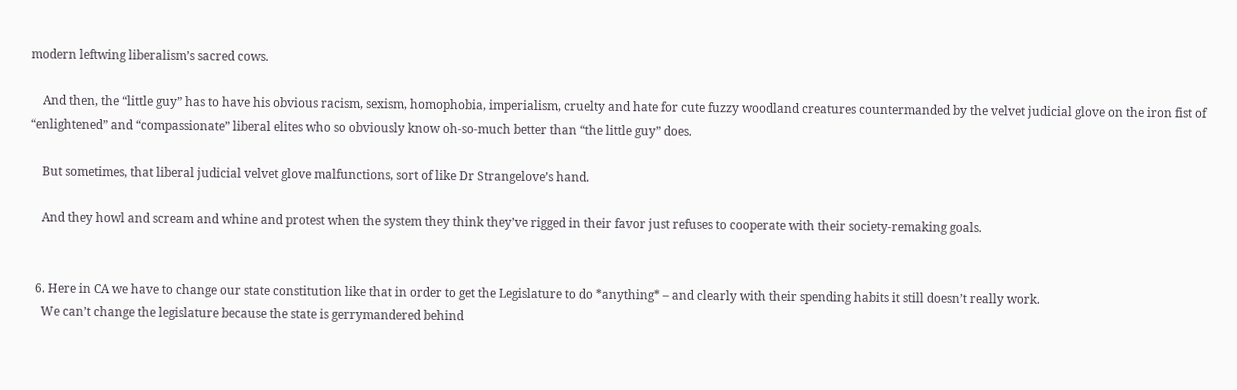modern leftwing liberalism’s sacred cows.

    And then, the “little guy” has to have his obvious racism, sexism, homophobia, imperialism, cruelty and hate for cute fuzzy woodland creatures countermanded by the velvet judicial glove on the iron fist of “enlightened” and “compassionate” liberal elites who so obviously know oh-so-much better than “the little guy” does.

    But sometimes, that liberal judicial velvet glove malfunctions, sort of like Dr Strangelove’s hand.

    And they howl and scream and whine and protest when the system they think they’ve rigged in their favor just refuses to cooperate with their society-remaking goals.


  6. Here in CA we have to change our state constitution like that in order to get the Legislature to do *anything* – and clearly with their spending habits it still doesn’t really work.
    We can’t change the legislature because the state is gerrymandered behind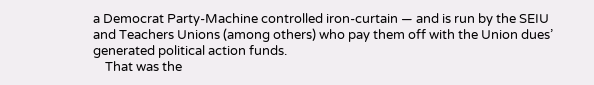a Democrat Party-Machine controlled iron-curtain — and is run by the SEIU and Teachers Unions (among others) who pay them off with the Union dues’ generated political action funds.
    That was the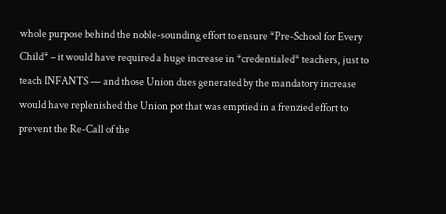whole purpose behind the noble-sounding effort to ensure *Pre-School for Every Child* – it would have required a huge increase in *credentialed* teachers, just to teach INFANTS — and those Union dues generated by the mandatory increase would have replenished the Union pot that was emptied in a frenzied effort to prevent the Re-Call of the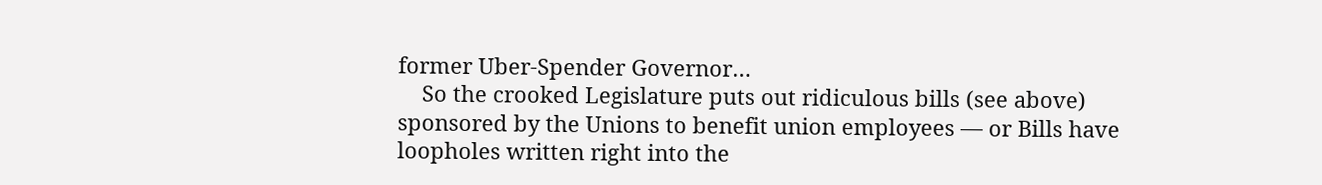former Uber-Spender Governor…
    So the crooked Legislature puts out ridiculous bills (see above) sponsored by the Unions to benefit union employees — or Bills have loopholes written right into the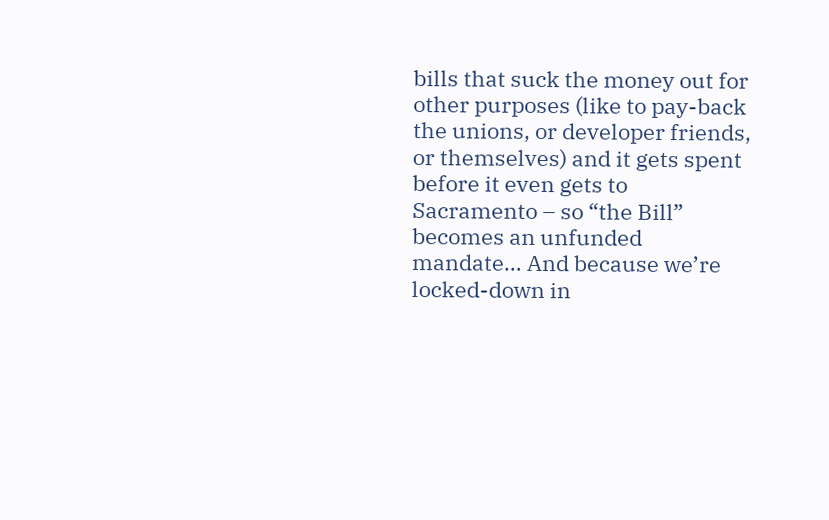bills that suck the money out for other purposes (like to pay-back the unions, or developer friends, or themselves) and it gets spent before it even gets to Sacramento – so “the Bill” becomes an unfunded mandate… And because we’re locked-down in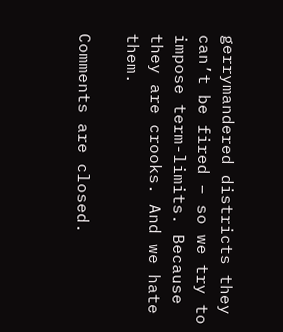gerrymandered districts they can’t be fired – so we try to impose term-limits. Because they are crooks. And we hate them.

Comments are closed.